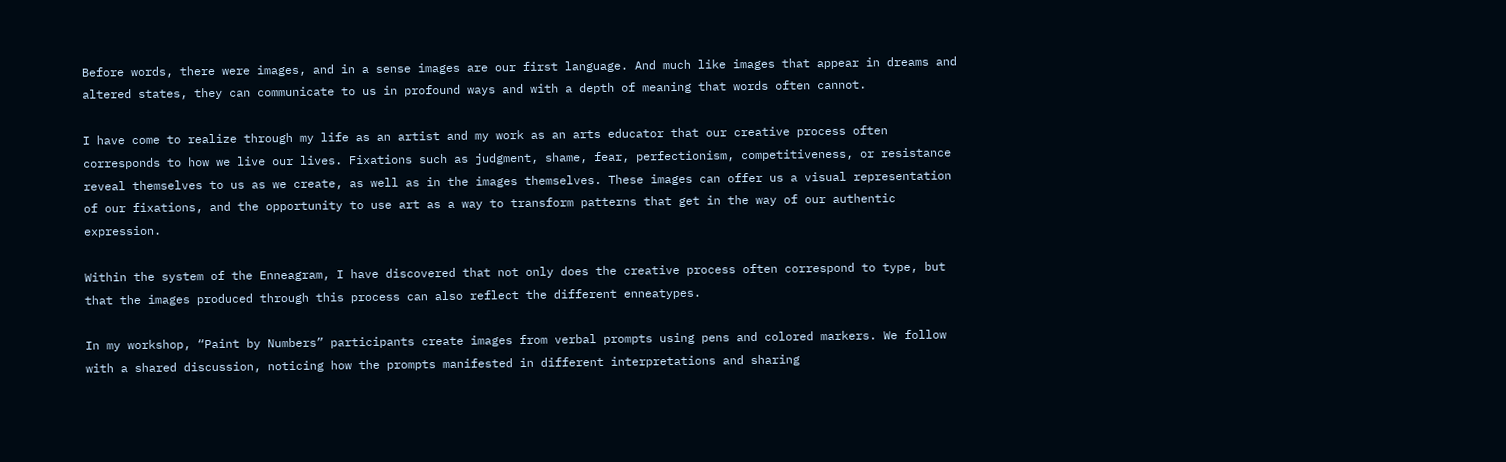Before words, there were images, and in a sense images are our first language. And much like images that appear in dreams and altered states, they can communicate to us in profound ways and with a depth of meaning that words often cannot.

I have come to realize through my life as an artist and my work as an arts educator that our creative process often corresponds to how we live our lives. Fixations such as judgment, shame, fear, perfectionism, competitiveness, or resistance reveal themselves to us as we create, as well as in the images themselves. These images can offer us a visual representation of our fixations, and the opportunity to use art as a way to transform patterns that get in the way of our authentic expression.

Within the system of the Enneagram, I have discovered that not only does the creative process often correspond to type, but that the images produced through this process can also reflect the different enneatypes.

In my workshop, “Paint by Numbers” participants create images from verbal prompts using pens and colored markers. We follow with a shared discussion, noticing how the prompts manifested in different interpretations and sharing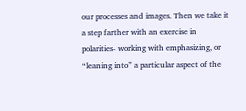our processes and images. Then we take it a step farther with an exercise in polarities- working with emphasizing, or “leaning into” a particular aspect of the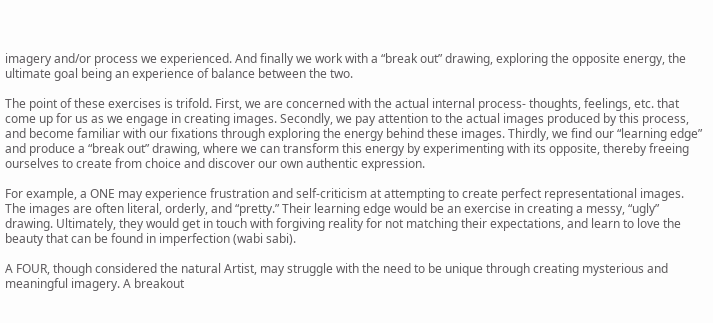imagery and/or process we experienced. And finally we work with a “break out” drawing, exploring the opposite energy, the ultimate goal being an experience of balance between the two.

The point of these exercises is trifold. First, we are concerned with the actual internal process- thoughts, feelings, etc. that come up for us as we engage in creating images. Secondly, we pay attention to the actual images produced by this process, and become familiar with our fixations through exploring the energy behind these images. Thirdly, we find our “learning edge” and produce a “break out” drawing, where we can transform this energy by experimenting with its opposite, thereby freeing ourselves to create from choice and discover our own authentic expression.

For example, a ONE may experience frustration and self-criticism at attempting to create perfect representational images. The images are often literal, orderly, and “pretty.” Their learning edge would be an exercise in creating a messy, “ugly” drawing. Ultimately, they would get in touch with forgiving reality for not matching their expectations, and learn to love the beauty that can be found in imperfection (wabi sabi).

A FOUR, though considered the natural Artist, may struggle with the need to be unique through creating mysterious and meaningful imagery. A breakout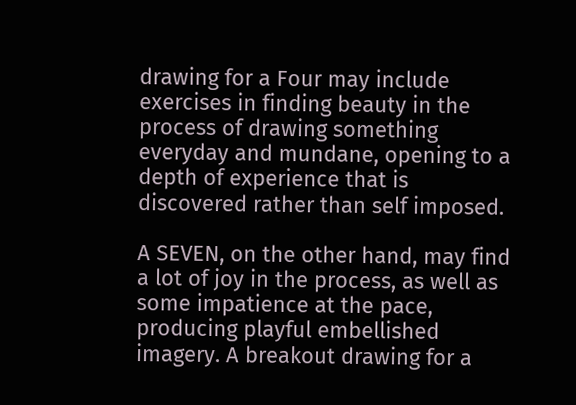drawing for a Four may include exercises in finding beauty in the process of drawing something everyday and mundane, opening to a depth of experience that is discovered rather than self imposed.

A SEVEN, on the other hand, may find a lot of joy in the process, as well as some impatience at the pace, producing playful embellished imagery. A breakout drawing for a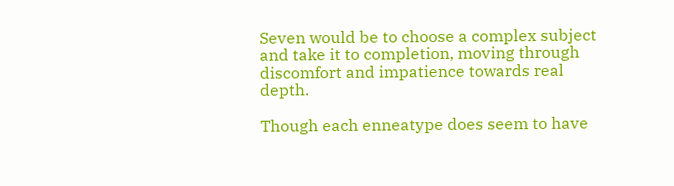Seven would be to choose a complex subject and take it to completion, moving through discomfort and impatience towards real depth.

Though each enneatype does seem to have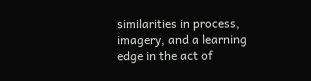similarities in process, imagery, and a learning edge in the act of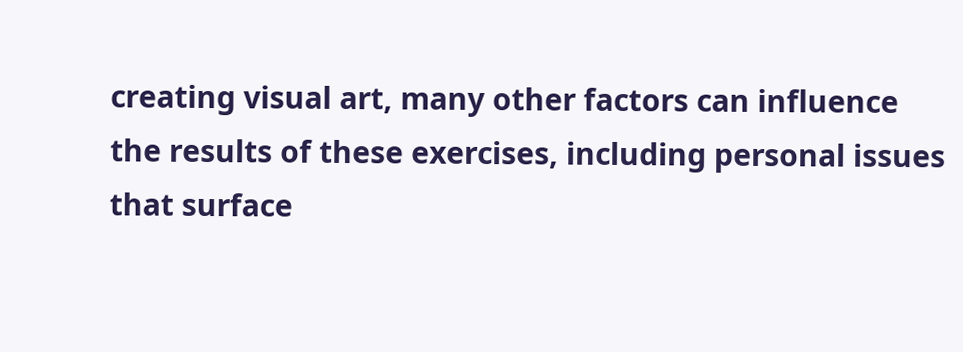creating visual art, many other factors can influence the results of these exercises, including personal issues that surface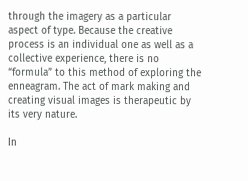through the imagery as a particular aspect of type. Because the creative process is an individual one as well as a collective experience, there is no “formula” to this method of exploring the enneagram. The act of mark making and creating visual images is therapeutic by its very nature.

In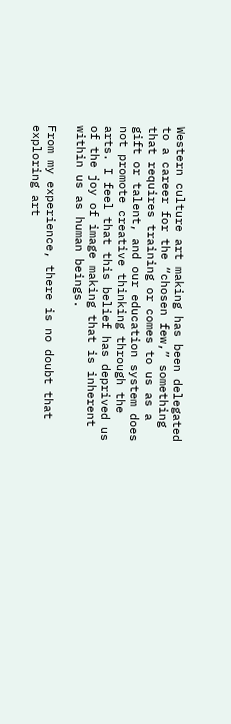Western culture art making has been delegated to a career for the “chosen few,” something that requires training or comes to us as a gift or talent, and our education system does not promote creative thinking through the arts. I feel that this belief has deprived us of the joy of image making that is inherent within us as human beings.

From my experience, there is no doubt that exploring art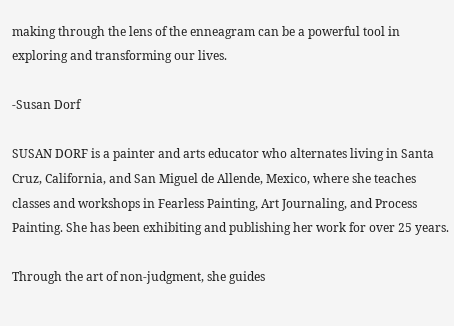making through the lens of the enneagram can be a powerful tool in exploring and transforming our lives.

-Susan Dorf

SUSAN DORF is a painter and arts educator who alternates living in Santa Cruz, California, and San Miguel de Allende, Mexico, where she teaches classes and workshops in Fearless Painting, Art Journaling, and Process Painting. She has been exhibiting and publishing her work for over 25 years.

Through the art of non-judgment, she guides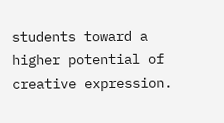students toward a higher potential of creative expression.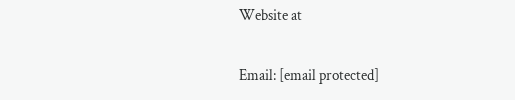Website at

Email: [email protected]